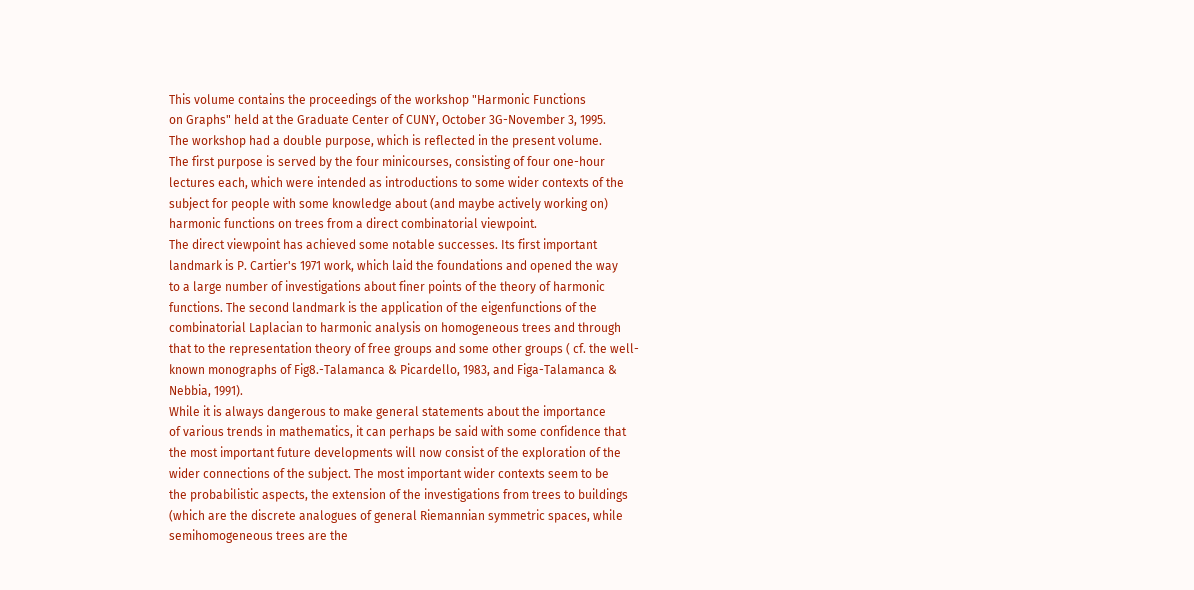This volume contains the proceedings of the workshop "Harmonic Functions
on Graphs" held at the Graduate Center of CUNY, October 3G-November 3, 1995.
The workshop had a double purpose, which is reflected in the present volume.
The first purpose is served by the four minicourses, consisting of four one-hour
lectures each, which were intended as introductions to some wider contexts of the
subject for people with some knowledge about (and maybe actively working on)
harmonic functions on trees from a direct combinatorial viewpoint.
The direct viewpoint has achieved some notable successes. Its first important
landmark is P. Cartier's 1971 work, which laid the foundations and opened the way
to a large number of investigations about finer points of the theory of harmonic
functions. The second landmark is the application of the eigenfunctions of the
combinatorial Laplacian to harmonic analysis on homogeneous trees and through
that to the representation theory of free groups and some other groups ( cf. the well-
known monographs of Fig8.-Talamanca & Picardello, 1983, and Figa-Talamanca &
Nebbia, 1991).
While it is always dangerous to make general statements about the importance
of various trends in mathematics, it can perhaps be said with some confidence that
the most important future developments will now consist of the exploration of the
wider connections of the subject. The most important wider contexts seem to be
the probabilistic aspects, the extension of the investigations from trees to buildings
(which are the discrete analogues of general Riemannian symmetric spaces, while
semihomogeneous trees are the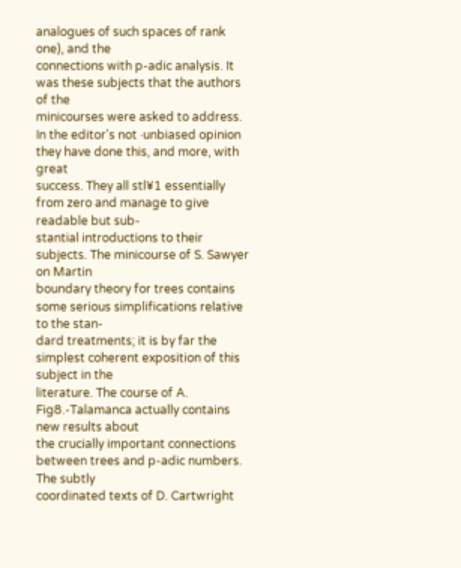analogues of such spaces of rank one), and the
connections with p-adic analysis. It was these subjects that the authors of the
minicourses were asked to address.
In the editor's not ·unbiased opinion they have done this, and more, with great
success. They all stl¥1 essentially from zero and manage to give readable but sub-
stantial introductions to their subjects. The minicourse of S. Sawyer on Martin
boundary theory for trees contains some serious simplifications relative to the stan-
dard treatments; it is by far the simplest coherent exposition of this subject in the
literature. The course of A. Fig8.-Talamanca actually contains new results about
the crucially important connections between trees and p-adic numbers. The subtly
coordinated texts of D. Cartwright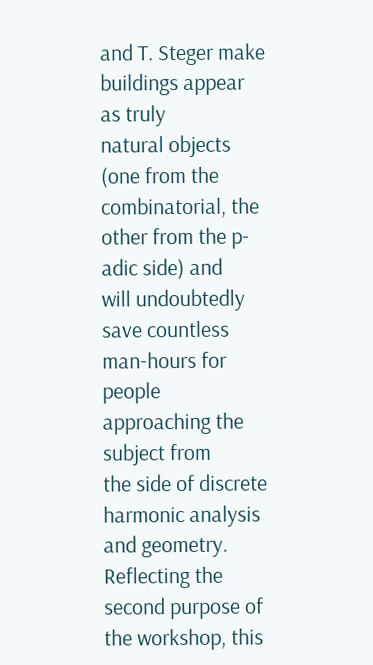and T. Steger make buildings appear as truly
natural objects (one from the combinatorial, the other from the p-adic side) and
will undoubtedly save countless man-hours for people approaching the subject from
the side of discrete harmonic analysis and geometry.
Reflecting the second purpose of the workshop, this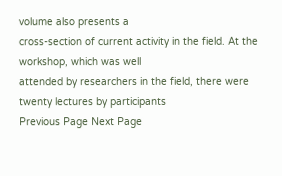volume also presents a
cross-section of current activity in the field. At the workshop, which was well
attended by researchers in the field, there were twenty lectures by participants
Previous Page Next Page